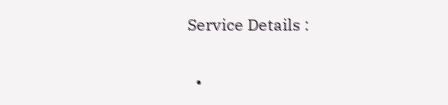Service Details :

  •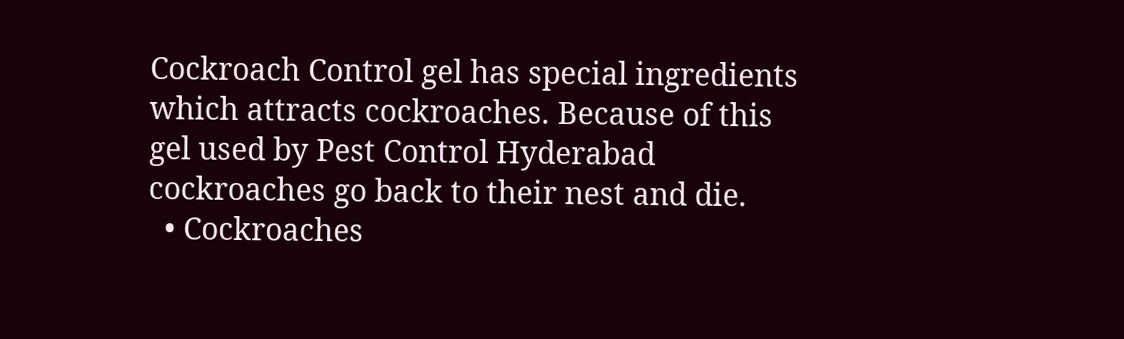Cockroach Control gel has special ingredients which attracts cockroaches. Because of this gel used by Pest Control Hyderabad cockroaches go back to their nest and die.
  • Cockroaches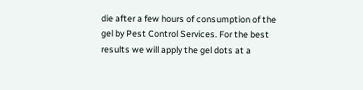die after a few hours of consumption of the gel by Pest Control Services. For the best results we will apply the gel dots at a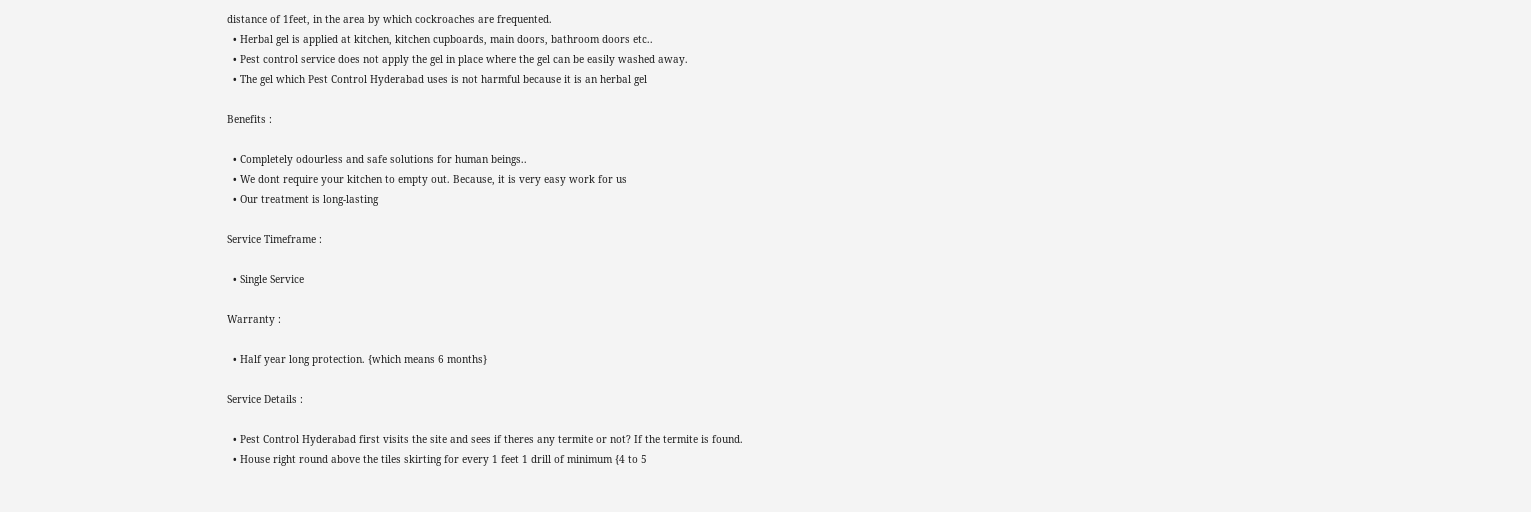distance of 1feet, in the area by which cockroaches are frequented.
  • Herbal gel is applied at kitchen, kitchen cupboards, main doors, bathroom doors etc..
  • Pest control service does not apply the gel in place where the gel can be easily washed away.
  • The gel which Pest Control Hyderabad uses is not harmful because it is an herbal gel

Benefits :

  • Completely odourless and safe solutions for human beings..
  • We dont require your kitchen to empty out. Because, it is very easy work for us
  • Our treatment is long-lasting

Service Timeframe :

  • Single Service

Warranty :

  • Half year long protection. {which means 6 months}

Service Details :

  • Pest Control Hyderabad first visits the site and sees if theres any termite or not? If the termite is found.
  • House right round above the tiles skirting for every 1 feet 1 drill of minimum {4 to 5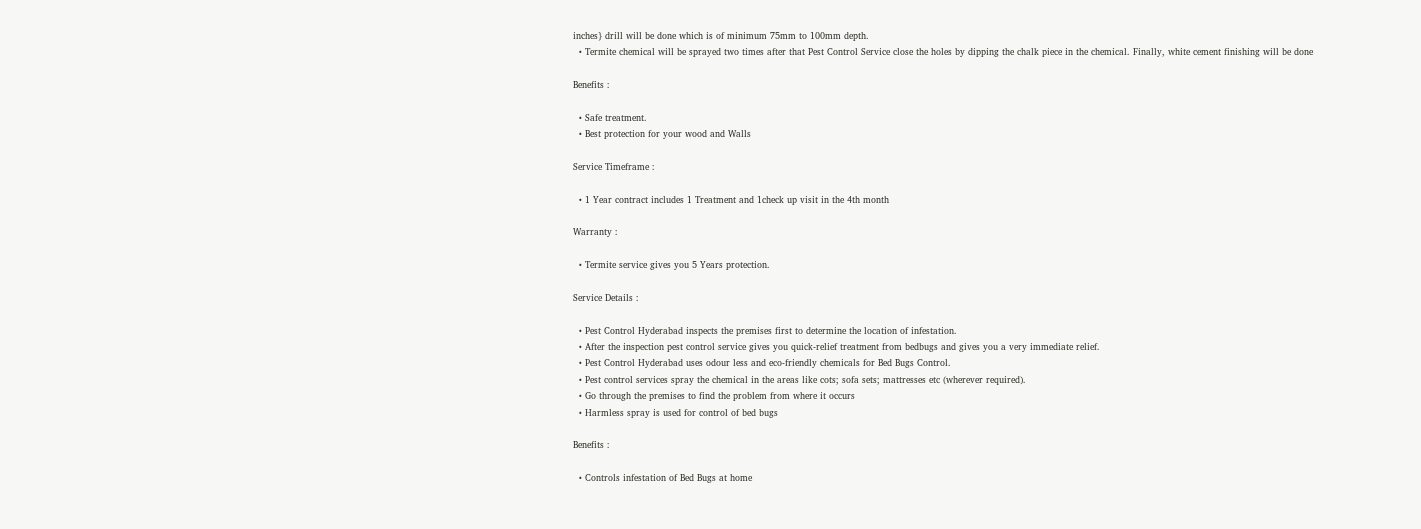inches} drill will be done which is of minimum 75mm to 100mm depth.
  • Termite chemical will be sprayed two times after that Pest Control Service close the holes by dipping the chalk piece in the chemical. Finally, white cement finishing will be done

Benefits :

  • Safe treatment.
  • Best protection for your wood and Walls

Service Timeframe :

  • 1 Year contract includes 1 Treatment and 1check up visit in the 4th month

Warranty :

  • Termite service gives you 5 Years protection.

Service Details :

  • Pest Control Hyderabad inspects the premises first to determine the location of infestation.
  • After the inspection pest control service gives you quick-relief treatment from bedbugs and gives you a very immediate relief.
  • Pest Control Hyderabad uses odour less and eco-friendly chemicals for Bed Bugs Control.
  • Pest control services spray the chemical in the areas like cots; sofa sets; mattresses etc (wherever required).
  • Go through the premises to find the problem from where it occurs
  • Harmless spray is used for control of bed bugs

Benefits :

  • Controls infestation of Bed Bugs at home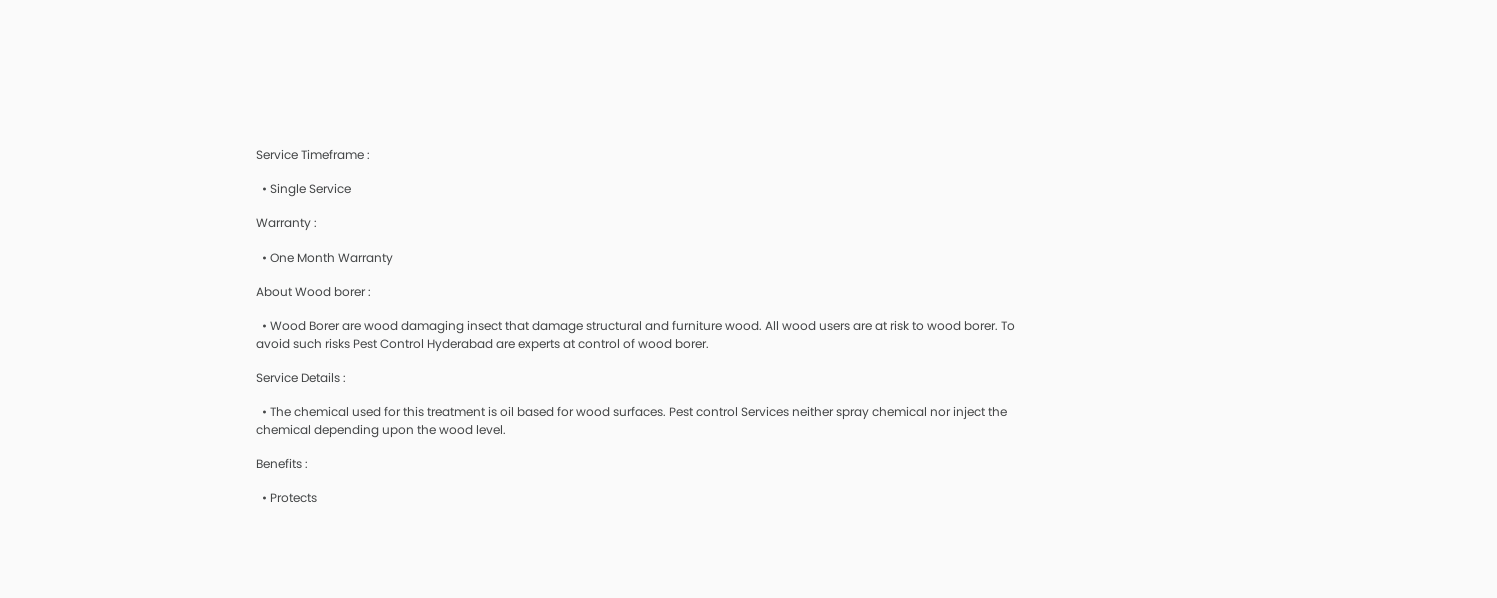Service Timeframe :

  • Single Service

Warranty :

  • One Month Warranty

About Wood borer :

  • Wood Borer are wood damaging insect that damage structural and furniture wood. All wood users are at risk to wood borer. To avoid such risks Pest Control Hyderabad are experts at control of wood borer.

Service Details :

  • The chemical used for this treatment is oil based for wood surfaces. Pest control Services neither spray chemical nor inject the chemical depending upon the wood level.

Benefits :

  • Protects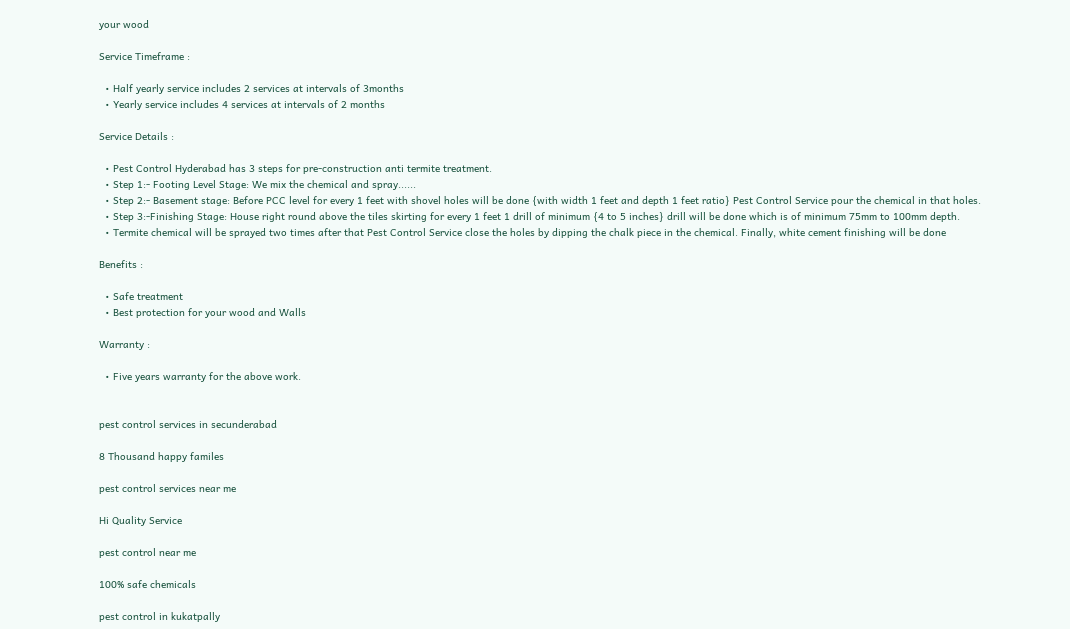your wood

Service Timeframe :

  • Half yearly service includes 2 services at intervals of 3months
  • Yearly service includes 4 services at intervals of 2 months

Service Details :

  • Pest Control Hyderabad has 3 steps for pre-construction anti termite treatment.
  • Step 1:- Footing Level Stage: We mix the chemical and spray......
  • Step 2:- Basement stage: Before PCC level for every 1 feet with shovel holes will be done {with width 1 feet and depth 1 feet ratio} Pest Control Service pour the chemical in that holes.
  • Step 3:-Finishing Stage: House right round above the tiles skirting for every 1 feet 1 drill of minimum {4 to 5 inches} drill will be done which is of minimum 75mm to 100mm depth.
  • Termite chemical will be sprayed two times after that Pest Control Service close the holes by dipping the chalk piece in the chemical. Finally, white cement finishing will be done

Benefits :

  • Safe treatment
  • Best protection for your wood and Walls

Warranty :

  • Five years warranty for the above work.


pest control services in secunderabad

8 Thousand happy familes

pest control services near me

Hi Quality Service

pest control near me

100% safe chemicals

pest control in kukatpally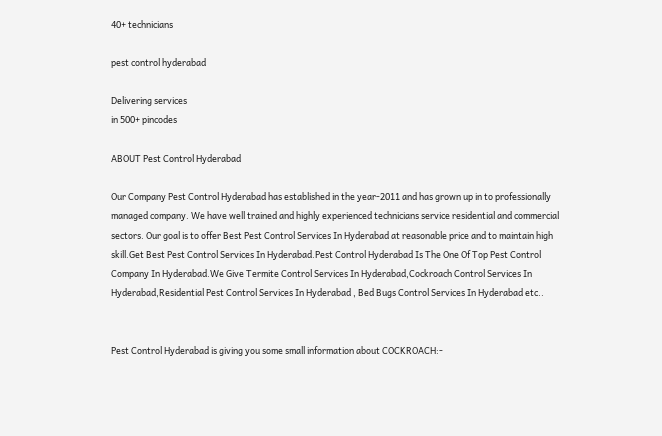40+ technicians

pest control hyderabad

Delivering services
in 500+ pincodes

ABOUT Pest Control Hyderabad

Our Company Pest Control Hyderabad has established in the year-2011 and has grown up in to professionally managed company. We have well trained and highly experienced technicians service residential and commercial sectors. Our goal is to offer Best Pest Control Services In Hyderabad at reasonable price and to maintain high skill.Get Best Pest Control Services In Hyderabad.Pest Control Hyderabad Is The One Of Top Pest Control Company In Hyderabad.We Give Termite Control Services In Hyderabad,Cockroach Control Services In Hyderabad,Residential Pest Control Services In Hyderabad , Bed Bugs Control Services In Hyderabad etc..


Pest Control Hyderabad is giving you some small information about COCKROACH:-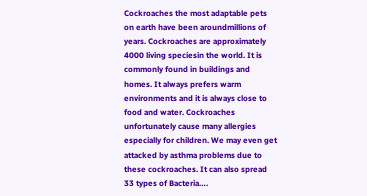Cockroaches the most adaptable pets on earth have been aroundmillions of years. Cockroaches are approximately 4000 living speciesin the world. It is commonly found in buildings and homes. It always prefers warm environments and it is always close to food and water. Cockroaches unfortunately cause many allergies especially for children. We may even get attacked by asthma problems due to these cockroaches. It can also spread 33 types of Bacteria….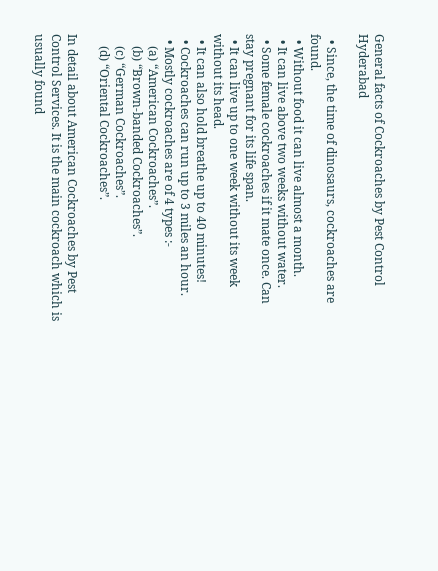General facts of Cockroaches by Pest Control Hyderabad

  • Since, the time of dinosaurs, cockroaches are found.
  • Without food it can live almost a month.
  • It can live above two weeks without water.
  • Some female cockroaches if it mate once. Can stay pregnant for its life span.
  • It can live up to one week without its week without its head.
  • It can also hold breathe up to 40 minutes!
  • Cockroaches can run up to 3 miles an hour.
  • Mostly cockroaches are of 4 types :-
    (a) “American Cockroaches”.
    (b) “Brown-banded Cockroaches”.
    (c) “German Cockroaches”.
    (d) “Oriental Cockroaches”.

In detail about American Cockroaches by Pest Control Services. It is the main cockroach which is usually found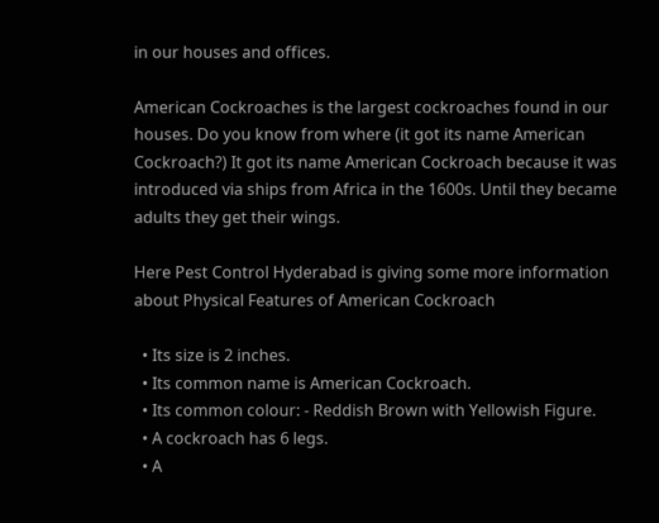in our houses and offices.

American Cockroaches is the largest cockroaches found in our houses. Do you know from where (it got its name American Cockroach?) It got its name American Cockroach because it was introduced via ships from Africa in the 1600s. Until they became adults they get their wings.

Here Pest Control Hyderabad is giving some more information about Physical Features of American Cockroach

  • Its size is 2 inches.
  • Its common name is American Cockroach.
  • Its common colour: - Reddish Brown with Yellowish Figure.
  • A cockroach has 6 legs.
  • A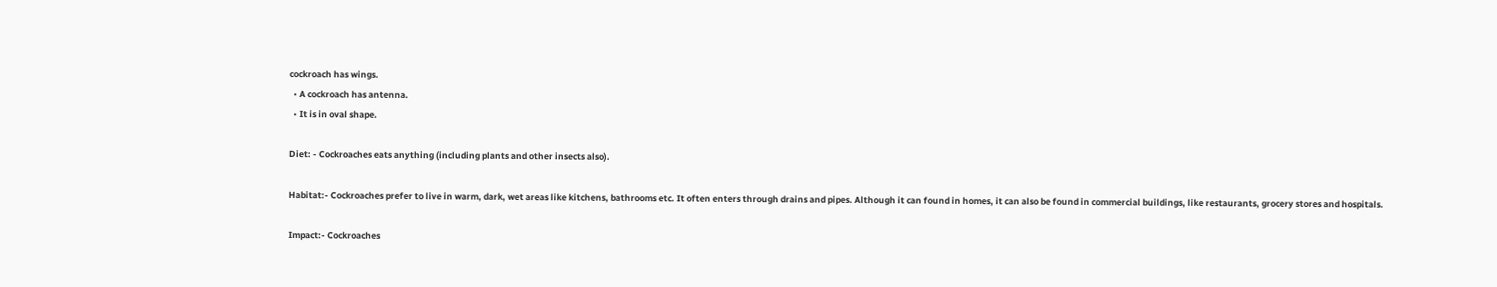cockroach has wings.
  • A cockroach has antenna.
  • It is in oval shape.

Diet: - Cockroaches eats anything (including plants and other insects also).

Habitat:- Cockroaches prefer to live in warm, dark, wet areas like kitchens, bathrooms etc. It often enters through drains and pipes. Although it can found in homes, it can also be found in commercial buildings, like restaurants, grocery stores and hospitals.

Impact:- Cockroaches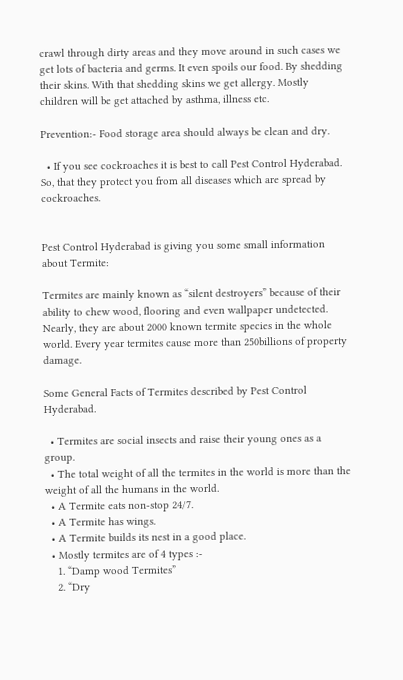crawl through dirty areas and they move around in such cases we get lots of bacteria and germs. It even spoils our food. By shedding their skins. With that shedding skins we get allergy. Mostly children will be get attached by asthma, illness etc.

Prevention:- Food storage area should always be clean and dry.

  • If you see cockroaches it is best to call Pest Control Hyderabad. So, that they protect you from all diseases which are spread by cockroaches.


Pest Control Hyderabad is giving you some small information about Termite:

Termites are mainly known as “silent destroyers” because of their ability to chew wood, flooring and even wallpaper undetected. Nearly, they are about 2000 known termite species in the whole world. Every year termites cause more than 250billions of property damage.

Some General Facts of Termites described by Pest Control Hyderabad.

  • Termites are social insects and raise their young ones as a group.
  • The total weight of all the termites in the world is more than the weight of all the humans in the world.
  • A Termite eats non-stop 24/7.
  • A Termite has wings.
  • A Termite builds its nest in a good place.
  • Mostly termites are of 4 types :-
    1. “Damp wood Termites”
    2. “Dry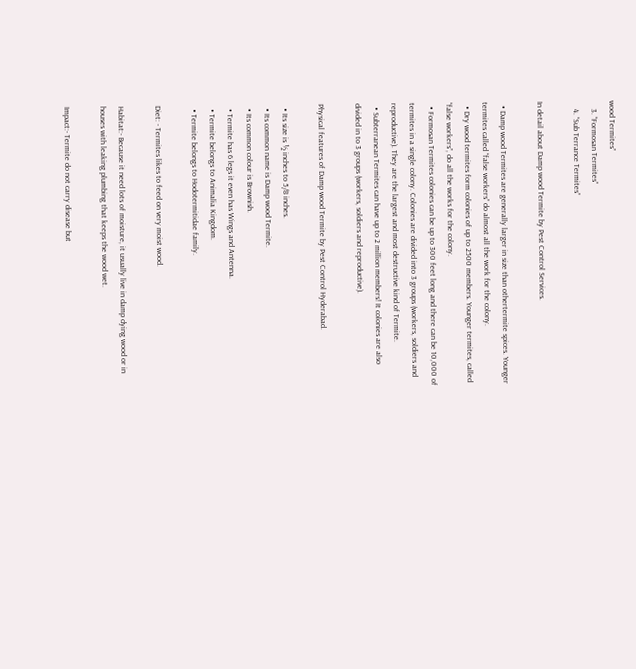wood Termites”
    3. “Formosan Termites”
    4. “Sub Terrance Termites”

In detail about Damp wood Termite by Pest Control Services.

  • Damp wood Termites are generally larger in size than othertermite spices. Younger termites called “false workers” do almost all the work for the colony.
  • Dry wood termites form colonies of up to 2500 members. Younger termites, called “false workers”, do all the works for the colony.
  • Formosan Termites colonies can be up to 300 feet long and there can be 10,000 of termites in a single colony. Colonies are divided into 3 groups (workers, soldiers and reproductive). They are the largest and most destructive kind of Termite.
  • Subterranean Termites can have up to 2 million members! It colonies are also divided in to 3 groups (workers, soldiers and reproductive).

Physical features of Damp wood Termite by Pest Control Hyderabad.

  • Its size is ½ inches to 5/8 inches.
  • Its common name is Damp wood Termite.
  • Its common colour is Brownish.
  • Termite has 6 legs it even has Wings and Antenna.
  • Termite belongs to Animalia Kingdom.
  • Termite belongs to Hodotermitidae family.

Diet: - Termites likes to feed on very moist wood.

Habitat:- Because it need lots of moisture, it usually live in damp dying wood or in houses with leaking plumbing that keeps the wood wet.

Impact:- Termite do not carry disease but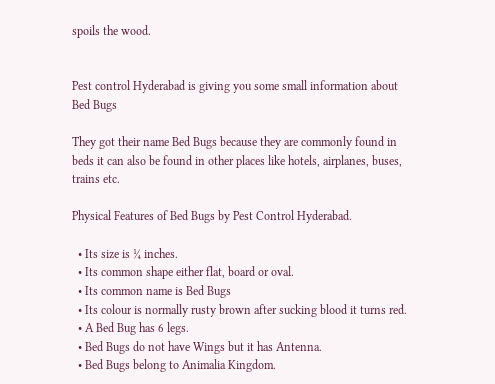spoils the wood.


Pest control Hyderabad is giving you some small information about Bed Bugs

They got their name Bed Bugs because they are commonly found in beds it can also be found in other places like hotels, airplanes, buses, trains etc.

Physical Features of Bed Bugs by Pest Control Hyderabad.

  • Its size is ¼ inches.
  • Its common shape either flat, board or oval.
  • Its common name is Bed Bugs
  • Its colour is normally rusty brown after sucking blood it turns red.
  • A Bed Bug has 6 legs.
  • Bed Bugs do not have Wings but it has Antenna.
  • Bed Bugs belong to Animalia Kingdom.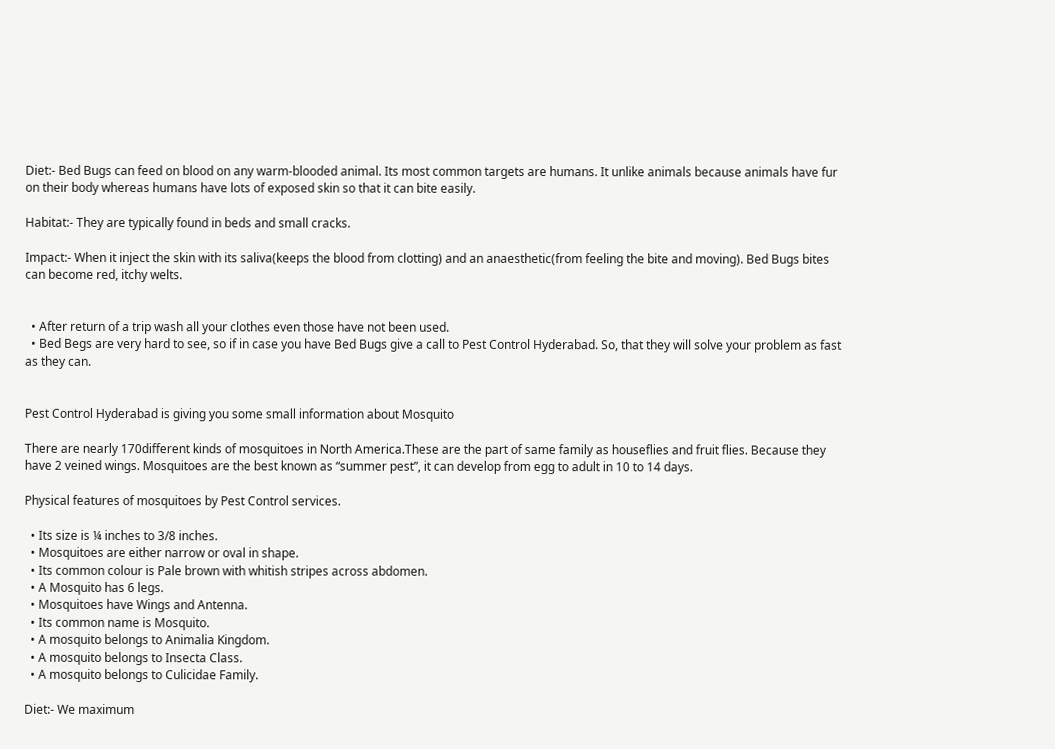Diet:- Bed Bugs can feed on blood on any warm-blooded animal. Its most common targets are humans. It unlike animals because animals have fur on their body whereas humans have lots of exposed skin so that it can bite easily.

Habitat:- They are typically found in beds and small cracks.

Impact:- When it inject the skin with its saliva(keeps the blood from clotting) and an anaesthetic(from feeling the bite and moving). Bed Bugs bites can become red, itchy welts.


  • After return of a trip wash all your clothes even those have not been used.
  • Bed Begs are very hard to see, so if in case you have Bed Bugs give a call to Pest Control Hyderabad. So, that they will solve your problem as fast as they can.


Pest Control Hyderabad is giving you some small information about Mosquito

There are nearly 170different kinds of mosquitoes in North America.These are the part of same family as houseflies and fruit flies. Because they have 2 veined wings. Mosquitoes are the best known as “summer pest”, it can develop from egg to adult in 10 to 14 days.

Physical features of mosquitoes by Pest Control services.

  • Its size is ¼ inches to 3/8 inches.
  • Mosquitoes are either narrow or oval in shape.
  • Its common colour is Pale brown with whitish stripes across abdomen.
  • A Mosquito has 6 legs.
  • Mosquitoes have Wings and Antenna.
  • Its common name is Mosquito.
  • A mosquito belongs to Animalia Kingdom.
  • A mosquito belongs to Insecta Class.
  • A mosquito belongs to Culicidae Family.

Diet:- We maximum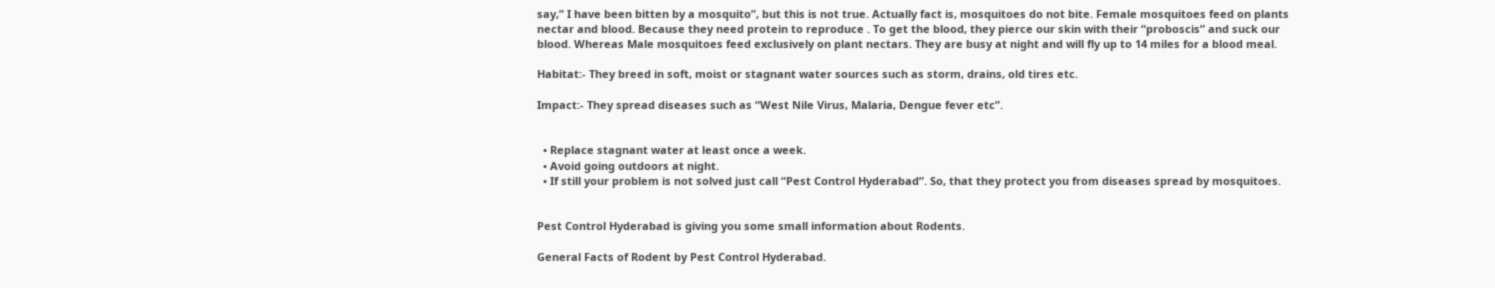say,” I have been bitten by a mosquito”, but this is not true. Actually fact is, mosquitoes do not bite. Female mosquitoes feed on plants nectar and blood. Because they need protein to reproduce . To get the blood, they pierce our skin with their “proboscis” and suck our blood. Whereas Male mosquitoes feed exclusively on plant nectars. They are busy at night and will fly up to 14 miles for a blood meal.

Habitat:- They breed in soft, moist or stagnant water sources such as storm, drains, old tires etc.

Impact:- They spread diseases such as “West Nile Virus, Malaria, Dengue fever etc”.


  • Replace stagnant water at least once a week.
  • Avoid going outdoors at night.
  • If still your problem is not solved just call “Pest Control Hyderabad”. So, that they protect you from diseases spread by mosquitoes.


Pest Control Hyderabad is giving you some small information about Rodents.

General Facts of Rodent by Pest Control Hyderabad.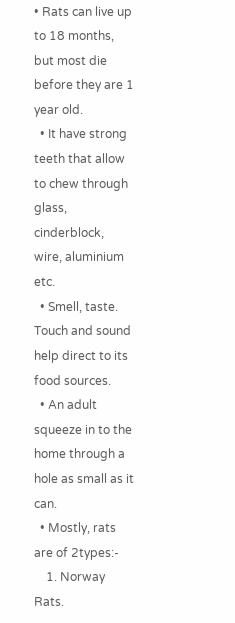• Rats can live up to 18 months, but most die before they are 1 year old.
  • It have strong teeth that allow to chew through glass, cinderblock, wire, aluminium etc.
  • Smell, taste. Touch and sound help direct to its food sources.
  • An adult squeeze in to the home through a hole as small as it can.
  • Mostly, rats are of 2types:-
    1. Norway Rats.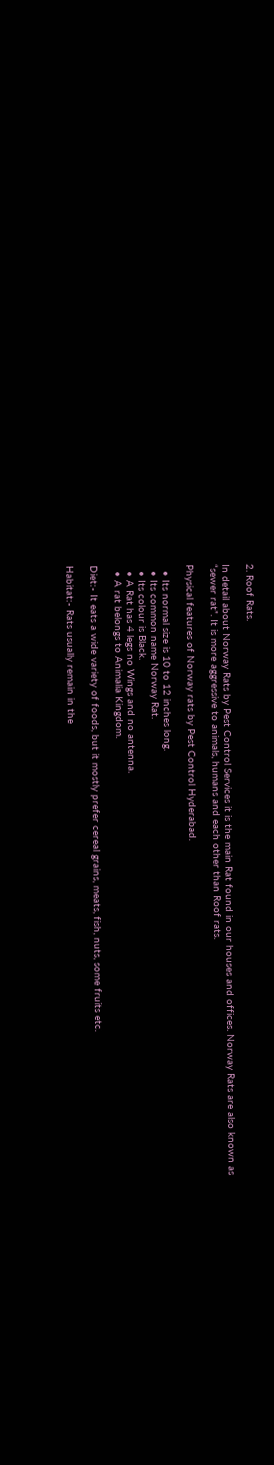2. Roof Rats.

In detail about Norway Rats by Pest Control Services it is the main Rat found in our houses and offices. Norway Rats are also known as “sewer rat”. It is more aggressive to animals, humans and each other than Roof rats.

Physical features of Norway rats by Pest Control Hyderabad.

  • Its normal size is 10 to 12 inches long.
  • Its common name Norway Rat.
  • Its colour is Black.
  • A Rat has 4 legs no Wings and no antenna.
  • A rat belongs to Animalia Kingdom.

Diet:- It eats a wide variety of foods, but it mostly prefer cereal grains, meats, fish, nuts, some fruits etc.

Habitat:- Rats usually remain in the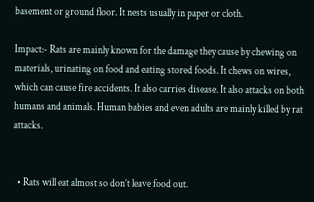basement or ground floor. It nests usually in paper or cloth.

Impact:- Rats are mainly known for the damage they cause by chewing on materials, urinating on food and eating stored foods. It chews on wires, which can cause fire accidents. It also carries disease. It also attacks on both humans and animals. Human babies and even adults are mainly killed by rat attacks.


  • Rats will eat almost so don’t leave food out.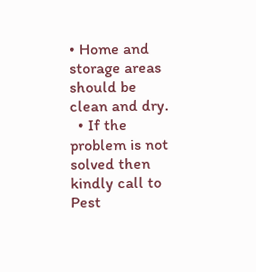• Home and storage areas should be clean and dry.
  • If the problem is not solved then kindly call to Pest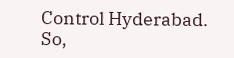Control Hyderabad. So,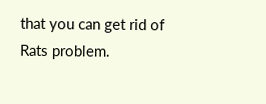that you can get rid of Rats problem.